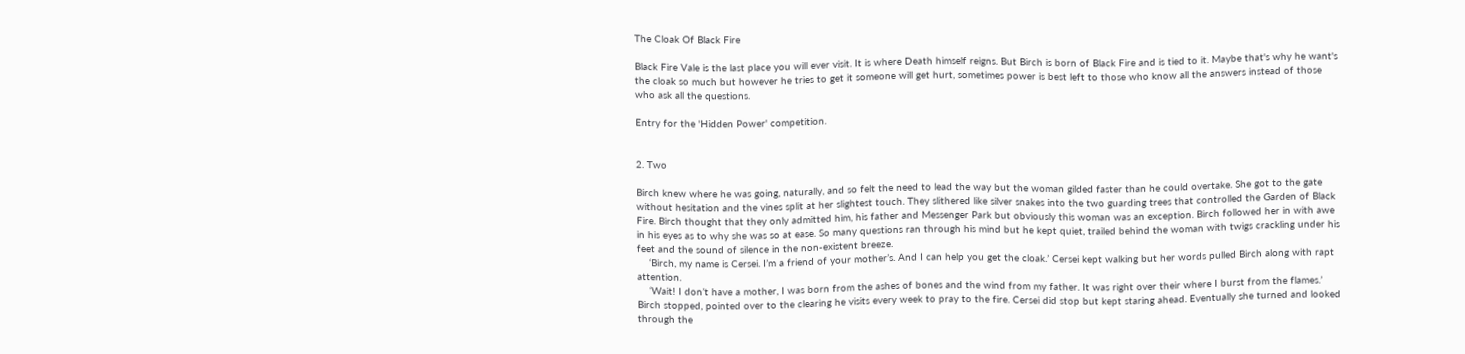The Cloak Of Black Fire

Black Fire Vale is the last place you will ever visit. It is where Death himself reigns. But Birch is born of Black Fire and is tied to it. Maybe that's why he want's the cloak so much but however he tries to get it someone will get hurt, sometimes power is best left to those who know all the answers instead of those who ask all the questions.

Entry for the 'Hidden Power' competition.


2. Two

Birch knew where he was going, naturally, and so felt the need to lead the way but the woman gilded faster than he could overtake. She got to the gate without hesitation and the vines split at her slightest touch. They slithered like silver snakes into the two guarding trees that controlled the Garden of Black Fire. Birch thought that they only admitted him, his father and Messenger Park but obviously this woman was an exception. Birch followed her in with awe in his eyes as to why she was so at ease. So many questions ran through his mind but he kept quiet, trailed behind the woman with twigs crackling under his feet and the sound of silence in the non-existent breeze.
    ‘Birch, my name is Cersei. I’m a friend of your mother’s. And I can help you get the cloak.’ Cersei kept walking but her words pulled Birch along with rapt attention.
    ‘Wait! I don’t have a mother, I was born from the ashes of bones and the wind from my father. It was right over their where I burst from the flames.’ Birch stopped, pointed over to the clearing he visits every week to pray to the fire. Cersei did stop but kept staring ahead. Eventually she turned and looked through the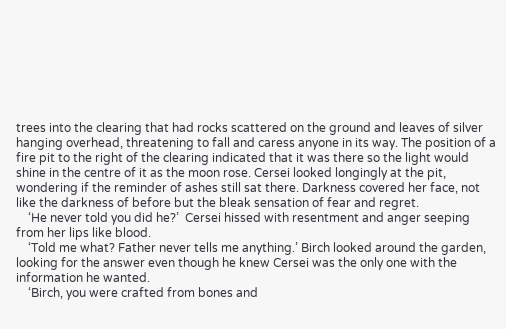trees into the clearing that had rocks scattered on the ground and leaves of silver hanging overhead, threatening to fall and caress anyone in its way. The position of a fire pit to the right of the clearing indicated that it was there so the light would shine in the centre of it as the moon rose. Cersei looked longingly at the pit, wondering if the reminder of ashes still sat there. Darkness covered her face, not like the darkness of before but the bleak sensation of fear and regret.
    ‘He never told you did he?’  Cersei hissed with resentment and anger seeping from her lips like blood.
    ‘Told me what? Father never tells me anything.’ Birch looked around the garden, looking for the answer even though he knew Cersei was the only one with the information he wanted.
    ‘Birch, you were crafted from bones and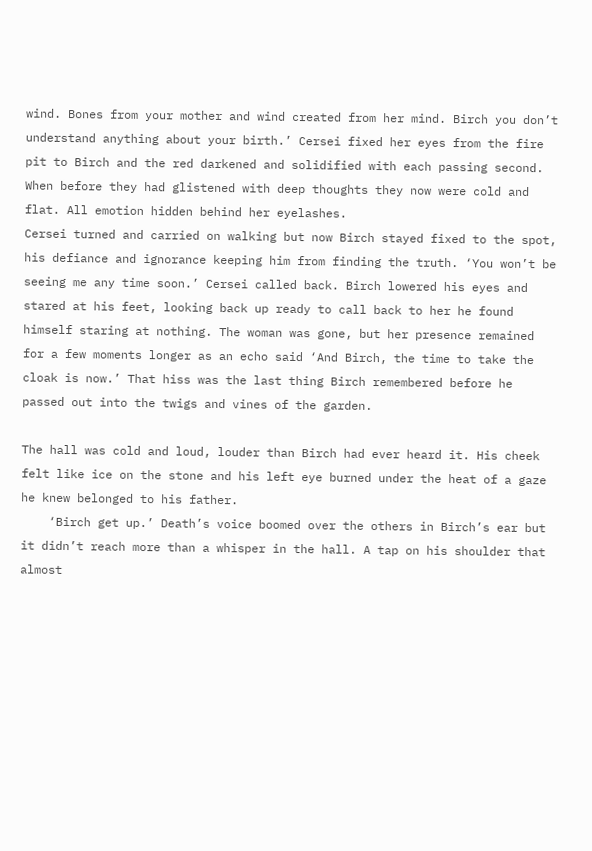wind. Bones from your mother and wind created from her mind. Birch you don’t understand anything about your birth.’ Cersei fixed her eyes from the fire pit to Birch and the red darkened and solidified with each passing second. When before they had glistened with deep thoughts they now were cold and flat. All emotion hidden behind her eyelashes.
Cersei turned and carried on walking but now Birch stayed fixed to the spot, his defiance and ignorance keeping him from finding the truth. ‘You won’t be seeing me any time soon.’ Cersei called back. Birch lowered his eyes and stared at his feet, looking back up ready to call back to her he found himself staring at nothing. The woman was gone, but her presence remained for a few moments longer as an echo said ‘And Birch, the time to take the cloak is now.’ That hiss was the last thing Birch remembered before he passed out into the twigs and vines of the garden.

The hall was cold and loud, louder than Birch had ever heard it. His cheek felt like ice on the stone and his left eye burned under the heat of a gaze he knew belonged to his father.
    ‘Birch get up.’ Death’s voice boomed over the others in Birch’s ear but it didn’t reach more than a whisper in the hall. A tap on his shoulder that almost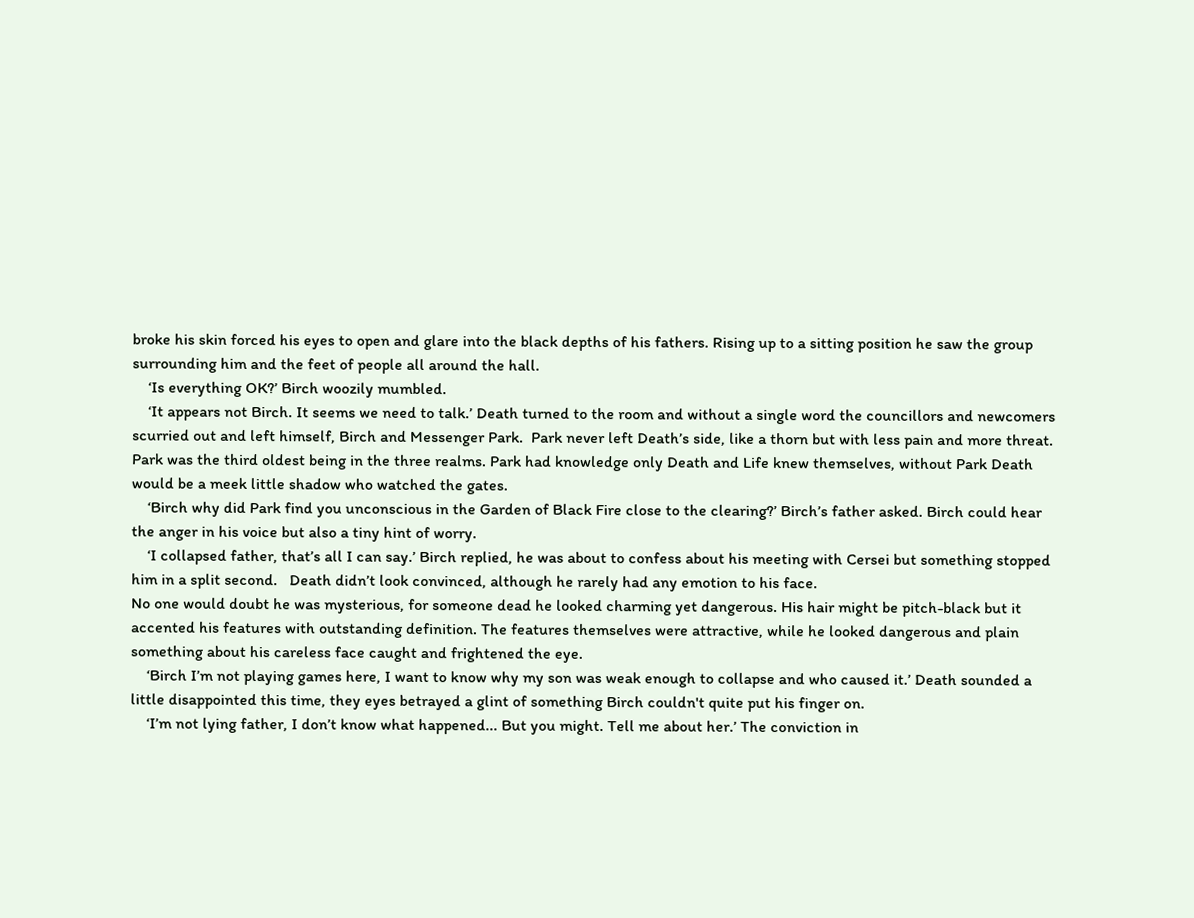broke his skin forced his eyes to open and glare into the black depths of his fathers. Rising up to a sitting position he saw the group surrounding him and the feet of people all around the hall.
    ‘Is everything OK?’ Birch woozily mumbled.
    ‘It appears not Birch. It seems we need to talk.’ Death turned to the room and without a single word the councillors and newcomers scurried out and left himself, Birch and Messenger Park.  Park never left Death’s side, like a thorn but with less pain and more threat. Park was the third oldest being in the three realms. Park had knowledge only Death and Life knew themselves, without Park Death would be a meek little shadow who watched the gates.
    ‘Birch why did Park find you unconscious in the Garden of Black Fire close to the clearing?’ Birch’s father asked. Birch could hear the anger in his voice but also a tiny hint of worry.
    ‘I collapsed father, that’s all I can say.’ Birch replied, he was about to confess about his meeting with Cersei but something stopped him in a split second.   Death didn’t look convinced, although he rarely had any emotion to his face.
No one would doubt he was mysterious, for someone dead he looked charming yet dangerous. His hair might be pitch-black but it accented his features with outstanding definition. The features themselves were attractive, while he looked dangerous and plain something about his careless face caught and frightened the eye.
    ‘Birch I’m not playing games here, I want to know why my son was weak enough to collapse and who caused it.’ Death sounded a little disappointed this time, they eyes betrayed a glint of something Birch couldn't quite put his finger on.
    ‘I’m not lying father, I don’t know what happened... But you might. Tell me about her.’ The conviction in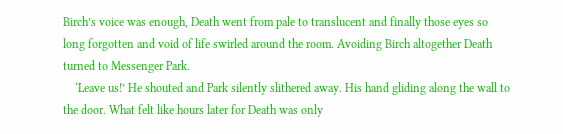Birch’s voice was enough, Death went from pale to translucent and finally those eyes so long forgotten and void of life swirled around the room. Avoiding Birch altogether Death turned to Messenger Park.
    ‘Leave us!’ He shouted and Park silently slithered away. His hand gliding along the wall to the door. What felt like hours later for Death was only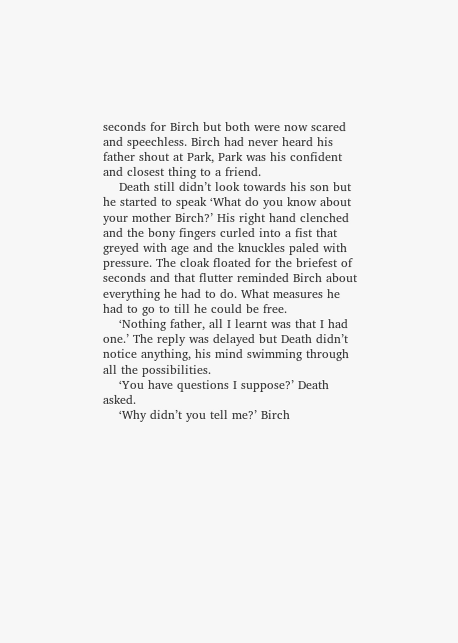seconds for Birch but both were now scared and speechless. Birch had never heard his father shout at Park, Park was his confident and closest thing to a friend.
    Death still didn’t look towards his son but he started to speak ‘What do you know about your mother Birch?’ His right hand clenched and the bony fingers curled into a fist that greyed with age and the knuckles paled with pressure. The cloak floated for the briefest of seconds and that flutter reminded Birch about everything he had to do. What measures he had to go to till he could be free.
    ‘Nothing father, all I learnt was that I had one.’ The reply was delayed but Death didn’t notice anything, his mind swimming through all the possibilities.
    ‘You have questions I suppose?’ Death asked.
    ‘Why didn’t you tell me?’ Birch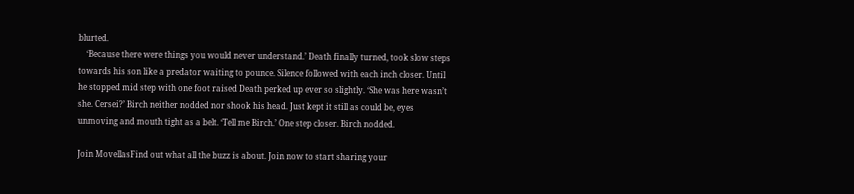blurted.
    ‘Because there were things you would never understand.’ Death finally turned, took slow steps towards his son like a predator waiting to pounce. Silence followed with each inch closer. Until he stopped mid step with one foot raised Death perked up ever so slightly. ‘She was here wasn’t she. Cersei?’ Birch neither nodded nor shook his head. Just kept it still as could be, eyes unmoving and mouth tight as a belt. ‘Tell me Birch.’ One step closer. Birch nodded.

Join MovellasFind out what all the buzz is about. Join now to start sharing your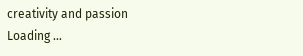creativity and passion
Loading ...